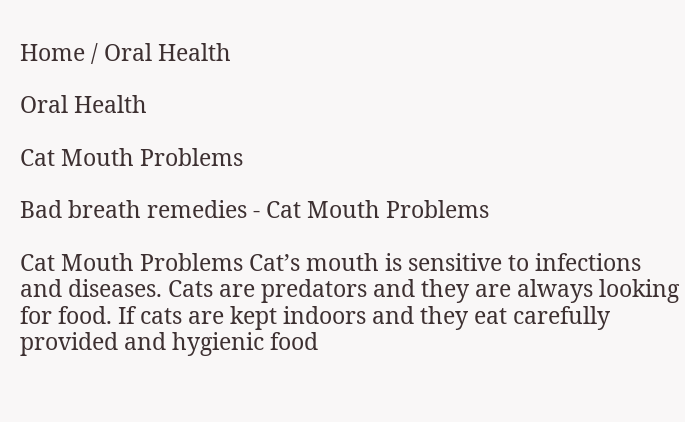Home / Oral Health

Oral Health

Cat Mouth Problems

Bad breath remedies - Cat Mouth Problems

Cat Mouth Problems Cat’s mouth is sensitive to infections and diseases. Cats are predators and they are always looking for food. If cats are kept indoors and they eat carefully provided and hygienic food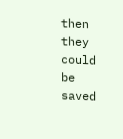then they could be saved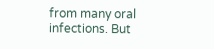from many oral infections. But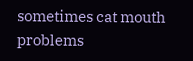sometimes cat mouth problems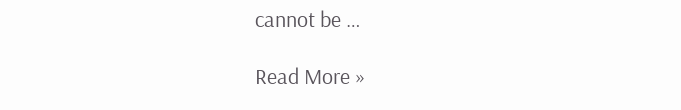cannot be …

Read More »